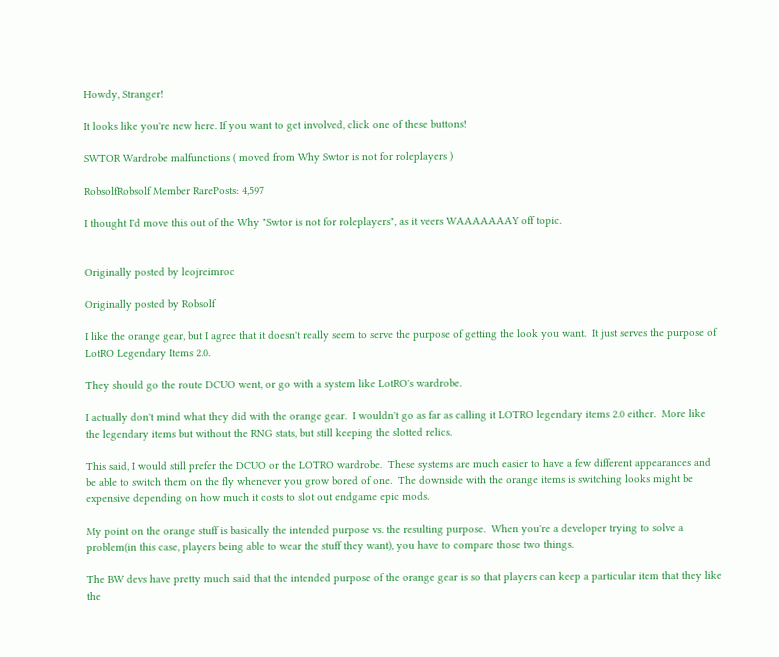Howdy, Stranger!

It looks like you're new here. If you want to get involved, click one of these buttons!

SWTOR Wardrobe malfunctions ( moved from Why Swtor is not for roleplayers )

RobsolfRobsolf Member RarePosts: 4,597

I thought I'd move this out of the Why "Swtor is not for roleplayers", as it veers WAAAAAAAY off topic.


Originally posted by leojreimroc

Originally posted by Robsolf

I like the orange gear, but I agree that it doesn't really seem to serve the purpose of getting the look you want.  It just serves the purpose of LotRO Legendary Items 2.0.

They should go the route DCUO went, or go with a system like LotRO's wardrobe.

I actually don't mind what they did with the orange gear.  I wouldn't go as far as calling it LOTRO legendary items 2.0 either.  More like the legendary items but without the RNG stats, but still keeping the slotted relics.

This said, I would still prefer the DCUO or the LOTRO wardrobe.  These systems are much easier to have a few different appearances and be able to switch them on the fly whenever you grow bored of one.  The downside with the orange items is switching looks might be expensive depending on how much it costs to slot out endgame epic mods.

My point on the orange stuff is basically the intended purpose vs. the resulting purpose.  When you're a developer trying to solve a problem(in this case, players being able to wear the stuff they want), you have to compare those two things.

The BW devs have pretty much said that the intended purpose of the orange gear is so that players can keep a particular item that they like the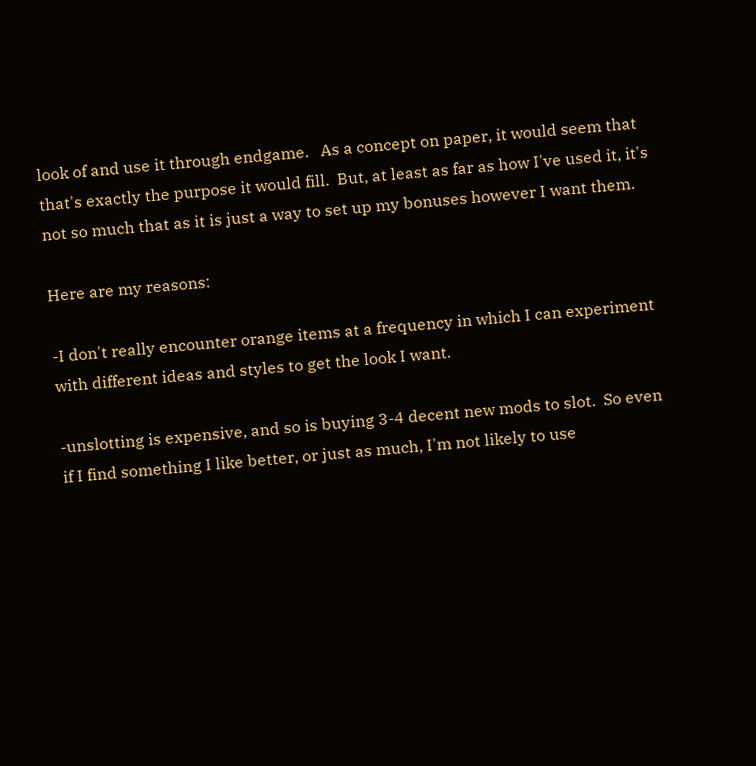look of and use it through endgame.   As a concept on paper, it would seem that that's exactly the purpose it would fill.  But, at least as far as how I've used it, it's not so much that as it is just a way to set up my bonuses however I want them.

Here are my reasons:

-I don't really encounter orange items at a frequency in which I can experiment with different ideas and styles to get the look I want.

-unslotting is expensive, and so is buying 3-4 decent new mods to slot.  So even if I find something I like better, or just as much, I'm not likely to use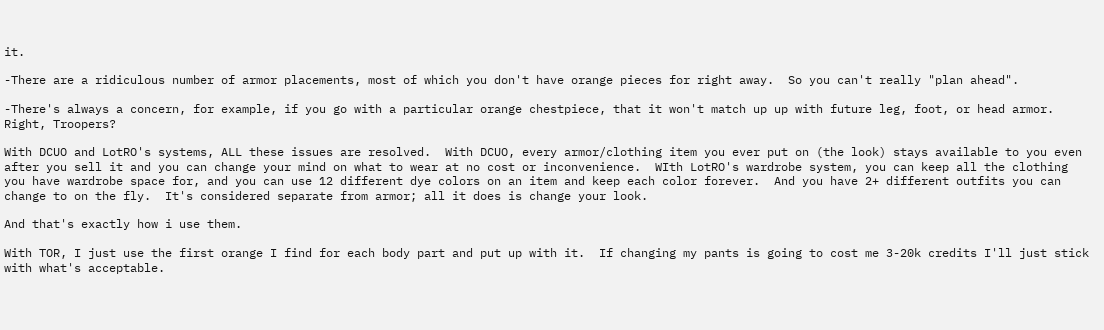it.

-There are a ridiculous number of armor placements, most of which you don't have orange pieces for right away.  So you can't really "plan ahead".

-There's always a concern, for example, if you go with a particular orange chestpiece, that it won't match up up with future leg, foot, or head armor.  Right, Troopers?

With DCUO and LotRO's systems, ALL these issues are resolved.  With DCUO, every armor/clothing item you ever put on (the look) stays available to you even after you sell it and you can change your mind on what to wear at no cost or inconvenience.  WIth LotRO's wardrobe system, you can keep all the clothing you have wardrobe space for, and you can use 12 different dye colors on an item and keep each color forever.  And you have 2+ different outfits you can change to on the fly.  It's considered separate from armor; all it does is change your look.

And that's exactly how i use them.

With TOR, I just use the first orange I find for each body part and put up with it.  If changing my pants is going to cost me 3-20k credits I'll just stick with what's acceptable.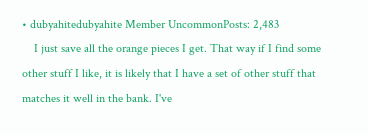• dubyahitedubyahite Member UncommonPosts: 2,483
    I just save all the orange pieces I get. That way if I find some other stuff I like, it is likely that I have a set of other stuff that matches it well in the bank. I've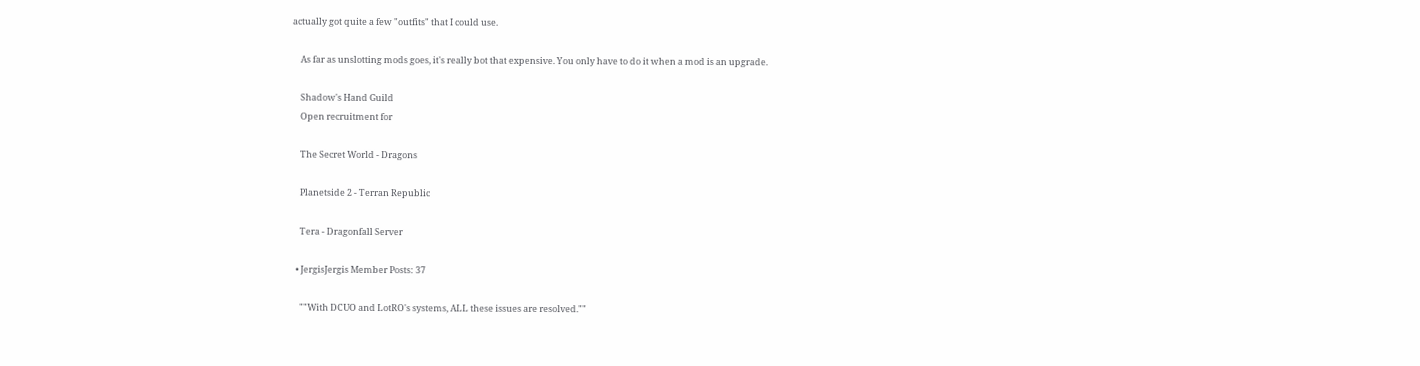actually got quite a few "outfits" that I could use.

    As far as unslotting mods goes, it's really bot that expensive. You only have to do it when a mod is an upgrade.

    Shadow's Hand Guild
    Open recruitment for

    The Secret World - Dragons

    Planetside 2 - Terran Republic

    Tera - Dragonfall Server

  • JergisJergis Member Posts: 37

    ""With DCUO and LotRO's systems, ALL these issues are resolved.""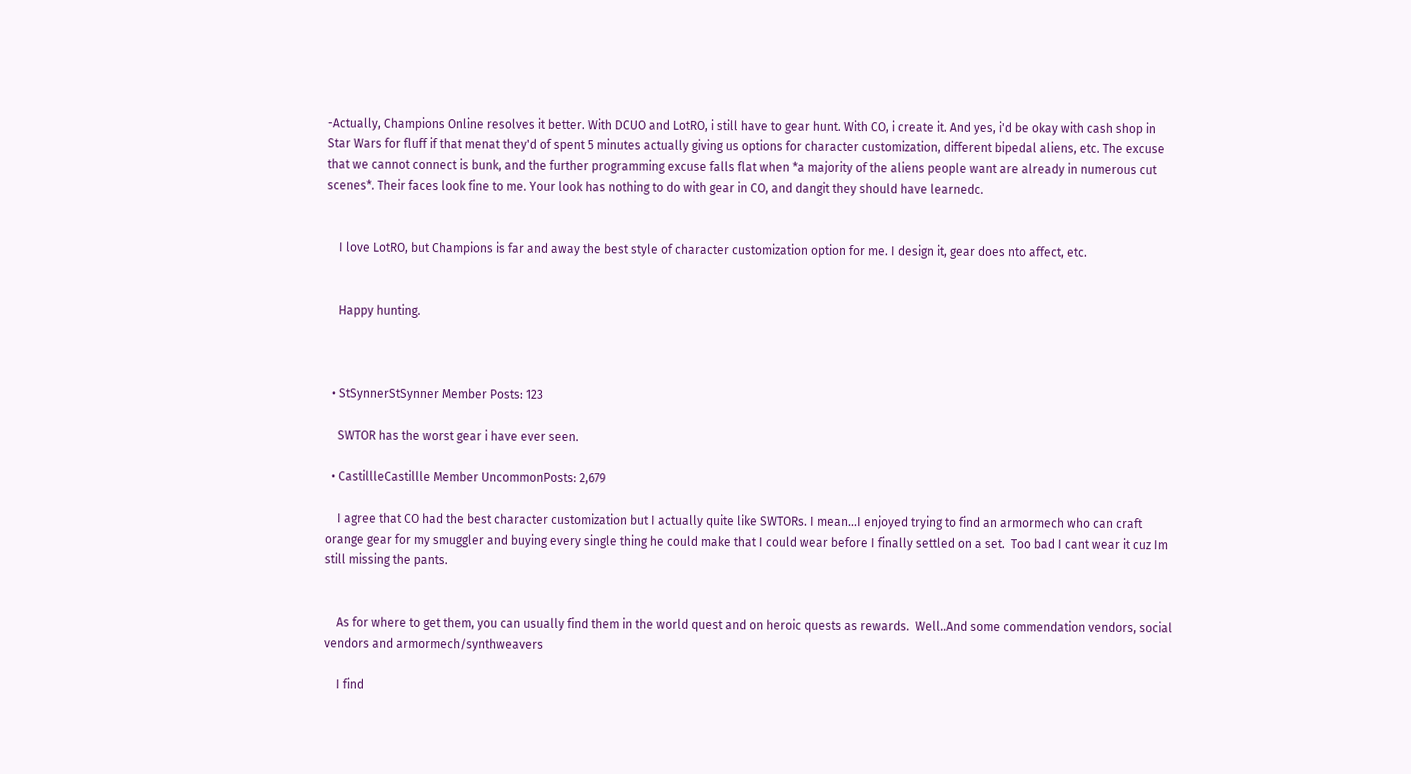-Actually, Champions Online resolves it better. With DCUO and LotRO, i still have to gear hunt. With CO, i create it. And yes, i'd be okay with cash shop in Star Wars for fluff if that menat they'd of spent 5 minutes actually giving us options for character customization, different bipedal aliens, etc. The excuse that we cannot connect is bunk, and the further programming excuse falls flat when *a majority of the aliens people want are already in numerous cut scenes*. Their faces look fine to me. Your look has nothing to do with gear in CO, and dangit they should have learnedc.


    I love LotRO, but Champions is far and away the best style of character customization option for me. I design it, gear does nto affect, etc.


    Happy hunting.



  • StSynnerStSynner Member Posts: 123

    SWTOR has the worst gear i have ever seen.

  • CastillleCastillle Member UncommonPosts: 2,679

    I agree that CO had the best character customization but I actually quite like SWTORs. I mean...I enjoyed trying to find an armormech who can craft orange gear for my smuggler and buying every single thing he could make that I could wear before I finally settled on a set.  Too bad I cant wear it cuz Im still missing the pants.


    As for where to get them, you can usually find them in the world quest and on heroic quests as rewards.  Well..And some commendation vendors, social vendors and armormech/synthweavers

    I find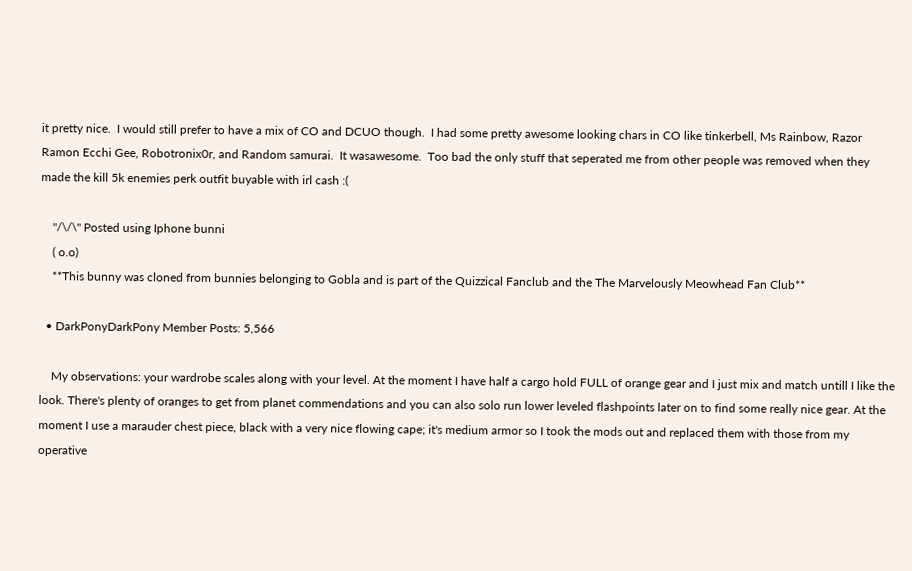it pretty nice.  I would still prefer to have a mix of CO and DCUO though.  I had some pretty awesome looking chars in CO like tinkerbell, Ms Rainbow, Razor Ramon Ecchi Gee, Robotronix0r, and Random samurai.  It wasawesome.  Too bad the only stuff that seperated me from other people was removed when they made the kill 5k enemies perk outfit buyable with irl cash :(

    ''/\/\'' Posted using Iphone bunni
    ( o.o)
    **This bunny was cloned from bunnies belonging to Gobla and is part of the Quizzical Fanclub and the The Marvelously Meowhead Fan Club**

  • DarkPonyDarkPony Member Posts: 5,566

    My observations: your wardrobe scales along with your level. At the moment I have half a cargo hold FULL of orange gear and I just mix and match untill I like the look. There's plenty of oranges to get from planet commendations and you can also solo run lower leveled flashpoints later on to find some really nice gear. At the moment I use a marauder chest piece, black with a very nice flowing cape; it's medium armor so I took the mods out and replaced them with those from my operative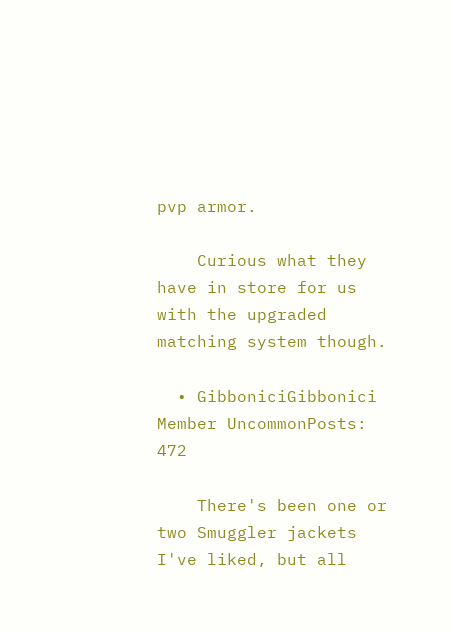pvp armor.

    Curious what they have in store for us with the upgraded matching system though.

  • GibboniciGibbonici Member UncommonPosts: 472

    There's been one or two Smuggler jackets I've liked, but all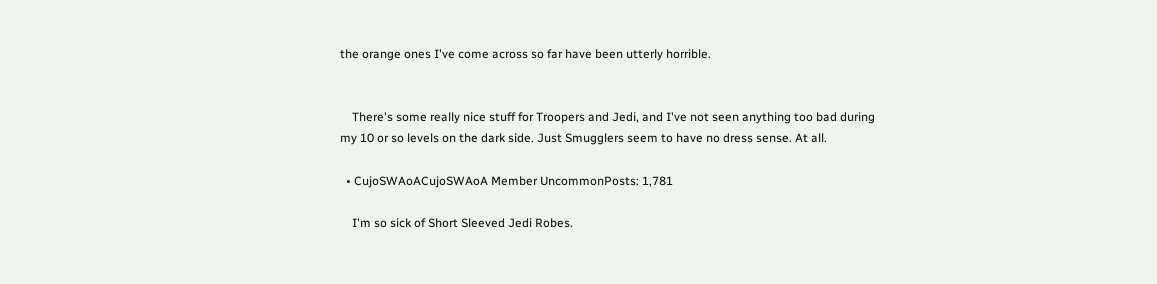the orange ones I've come across so far have been utterly horrible.


    There's some really nice stuff for Troopers and Jedi, and I've not seen anything too bad during my 10 or so levels on the dark side. Just Smugglers seem to have no dress sense. At all.

  • CujoSWAoACujoSWAoA Member UncommonPosts: 1,781

    I'm so sick of Short Sleeved Jedi Robes.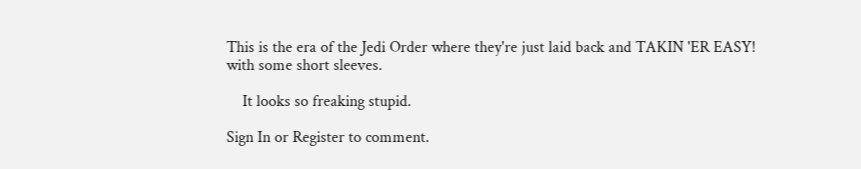This is the era of the Jedi Order where they're just laid back and TAKIN 'ER EASY! with some short sleeves.

    It looks so freaking stupid.

Sign In or Register to comment.